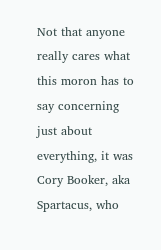Not that anyone really cares what this moron has to say concerning just about everything, it was Cory Booker, aka Spartacus, who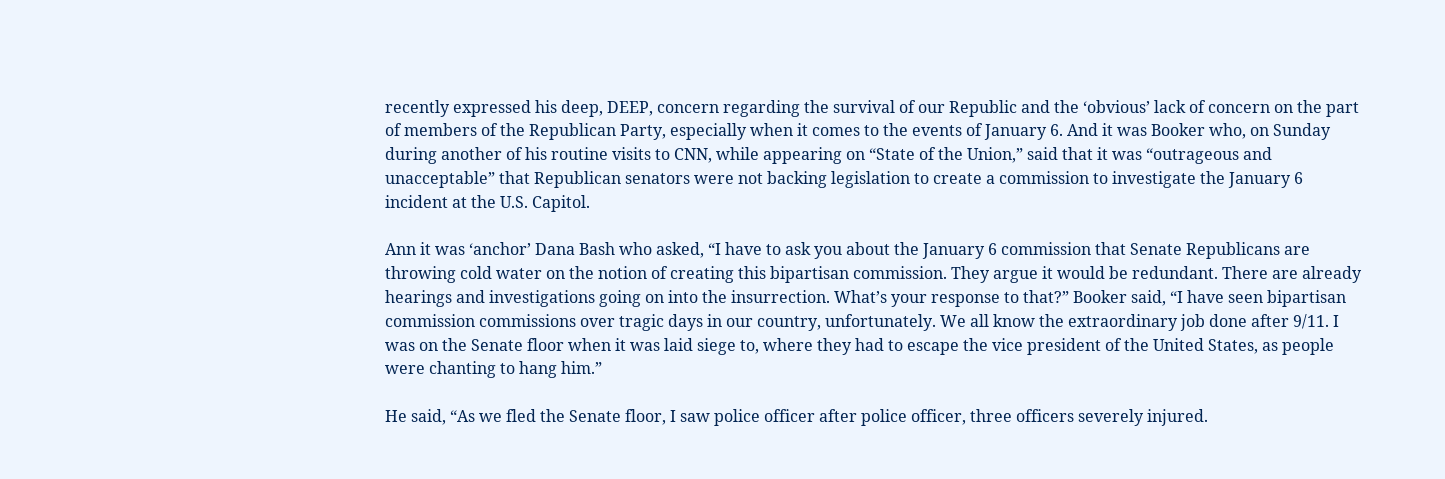recently expressed his deep, DEEP, concern regarding the survival of our Republic and the ‘obvious’ lack of concern on the part of members of the Republican Party, especially when it comes to the events of January 6. And it was Booker who, on Sunday during another of his routine visits to CNN, while appearing on “State of the Union,” said that it was “outrageous and unacceptable” that Republican senators were not backing legislation to create a commission to investigate the January 6 incident at the U.S. Capitol.

Ann it was ‘anchor’ Dana Bash who asked, “I have to ask you about the January 6 commission that Senate Republicans are throwing cold water on the notion of creating this bipartisan commission. They argue it would be redundant. There are already hearings and investigations going on into the insurrection. What’s your response to that?” Booker said, “I have seen bipartisan commission commissions over tragic days in our country, unfortunately. We all know the extraordinary job done after 9/11. I was on the Senate floor when it was laid siege to, where they had to escape the vice president of the United States, as people were chanting to hang him.”

He said, “As we fled the Senate floor, I saw police officer after police officer, three officers severely injured.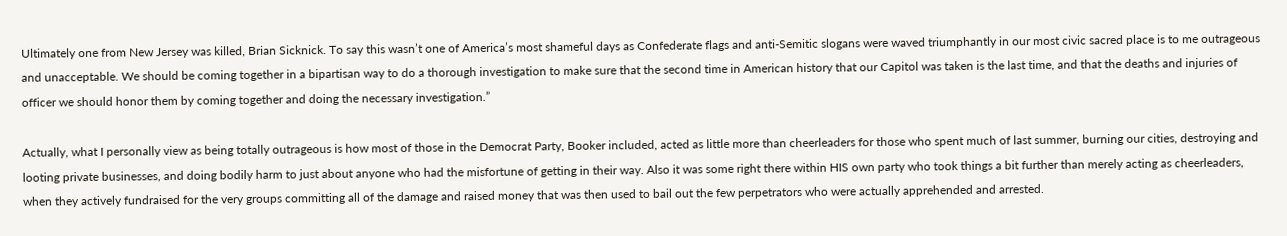Ultimately one from New Jersey was killed, Brian Sicknick. To say this wasn’t one of America’s most shameful days as Confederate flags and anti-Semitic slogans were waved triumphantly in our most civic sacred place is to me outrageous and unacceptable. We should be coming together in a bipartisan way to do a thorough investigation to make sure that the second time in American history that our Capitol was taken is the last time, and that the deaths and injuries of officer we should honor them by coming together and doing the necessary investigation.”

Actually, what I personally view as being totally outrageous is how most of those in the Democrat Party, Booker included, acted as little more than cheerleaders for those who spent much of last summer, burning our cities, destroying and looting private businesses, and doing bodily harm to just about anyone who had the misfortune of getting in their way. Also it was some right there within HIS own party who took things a bit further than merely acting as cheerleaders, when they actively fundraised for the very groups committing all of the damage and raised money that was then used to bail out the few perpetrators who were actually apprehended and arrested.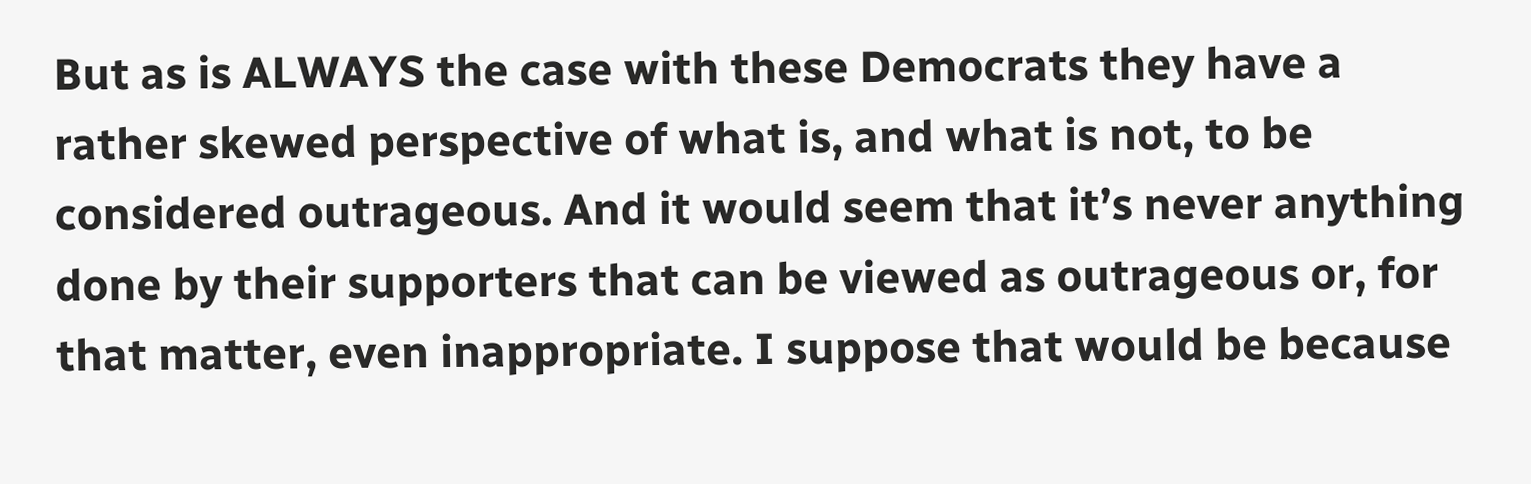But as is ALWAYS the case with these Democrats they have a rather skewed perspective of what is, and what is not, to be considered outrageous. And it would seem that it’s never anything done by their supporters that can be viewed as outrageous or, for that matter, even inappropriate. I suppose that would be because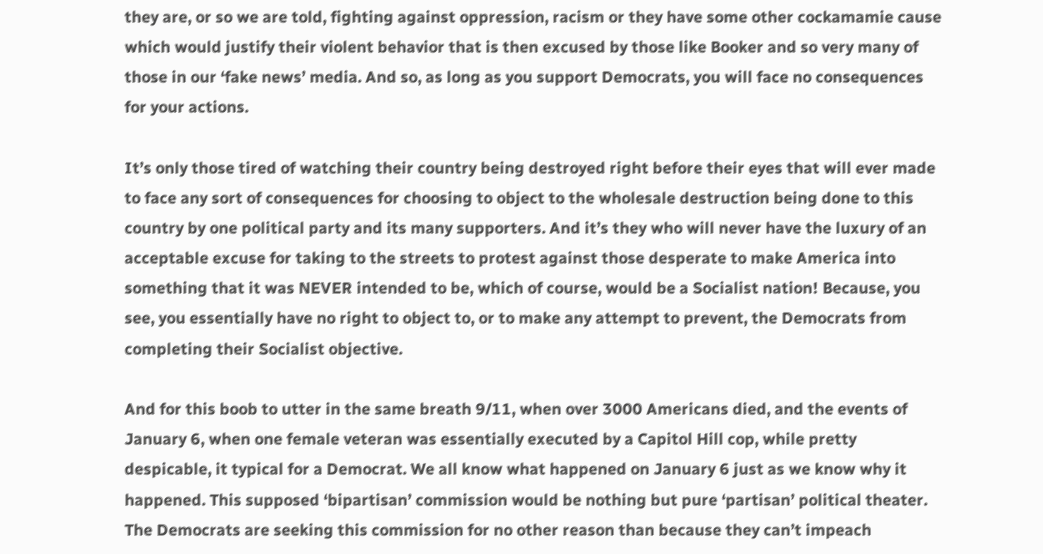they are, or so we are told, fighting against oppression, racism or they have some other cockamamie cause which would justify their violent behavior that is then excused by those like Booker and so very many of those in our ‘fake news’ media. And so, as long as you support Democrats, you will face no consequences for your actions.

It’s only those tired of watching their country being destroyed right before their eyes that will ever made to face any sort of consequences for choosing to object to the wholesale destruction being done to this country by one political party and its many supporters. And it’s they who will never have the luxury of an acceptable excuse for taking to the streets to protest against those desperate to make America into something that it was NEVER intended to be, which of course, would be a Socialist nation! Because, you see, you essentially have no right to object to, or to make any attempt to prevent, the Democrats from completing their Socialist objective.

And for this boob to utter in the same breath 9/11, when over 3000 Americans died, and the events of January 6, when one female veteran was essentially executed by a Capitol Hill cop, while pretty despicable, it typical for a Democrat. We all know what happened on January 6 just as we know why it happened. This supposed ‘bipartisan’ commission would be nothing but pure ‘partisan’ political theater. The Democrats are seeking this commission for no other reason than because they can’t impeach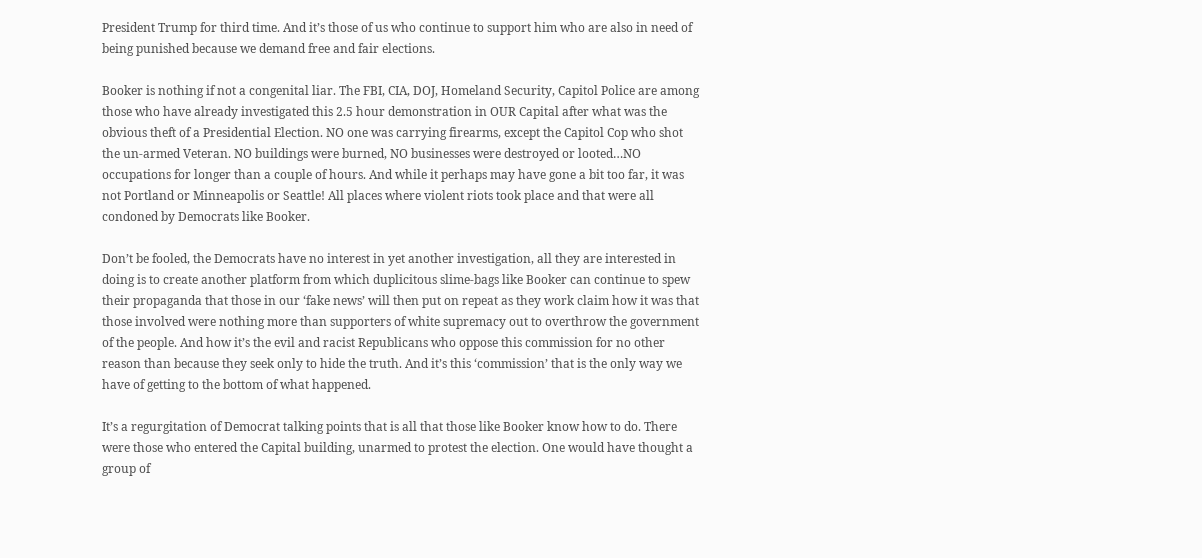President Trump for third time. And it’s those of us who continue to support him who are also in need of being punished because we demand free and fair elections.

Booker is nothing if not a congenital liar. The FBI, CIA, DOJ, Homeland Security, Capitol Police are among those who have already investigated this 2.5 hour demonstration in OUR Capital after what was the obvious theft of a Presidential Election. NO one was carrying firearms, except the Capitol Cop who shot the un-armed Veteran. NO buildings were burned, NO businesses were destroyed or looted…NO occupations for longer than a couple of hours. And while it perhaps may have gone a bit too far, it was not Portland or Minneapolis or Seattle! All places where violent riots took place and that were all condoned by Democrats like Booker.

Don’t be fooled, the Democrats have no interest in yet another investigation, all they are interested in doing is to create another platform from which duplicitous slime-bags like Booker can continue to spew their propaganda that those in our ‘fake news’ will then put on repeat as they work claim how it was that those involved were nothing more than supporters of white supremacy out to overthrow the government of the people. And how it’s the evil and racist Republicans who oppose this commission for no other reason than because they seek only to hide the truth. And it’s this ‘commission’ that is the only way we have of getting to the bottom of what happened.

It’s a regurgitation of Democrat talking points that is all that those like Booker know how to do. There were those who entered the Capital building, unarmed to protest the election. One would have thought a group of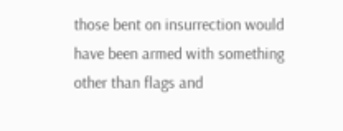those bent on insurrection would have been armed with something other than flags and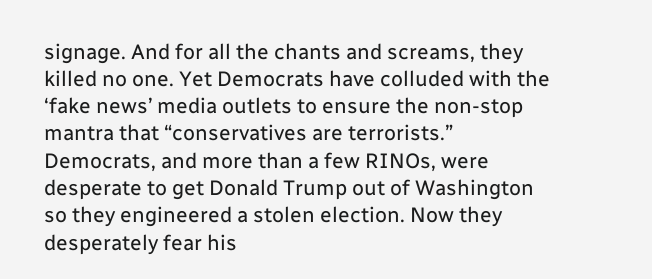signage. And for all the chants and screams, they killed no one. Yet Democrats have colluded with the ‘fake news’ media outlets to ensure the non-stop mantra that “conservatives are terrorists.” Democrats, and more than a few RINOs, were desperate to get Donald Trump out of Washington so they engineered a stolen election. Now they desperately fear his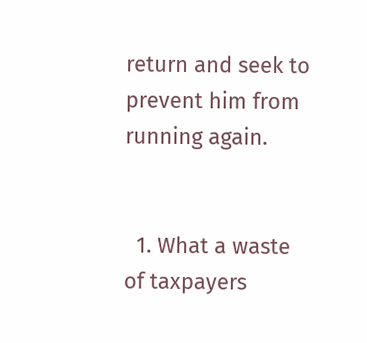return and seek to prevent him from running again.


  1. What a waste of taxpayers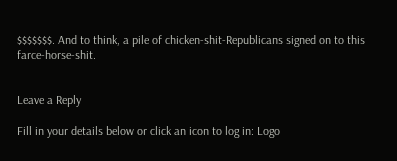$$$$$$$. And to think, a pile of chicken-shit-Republicans signed on to this farce-horse-shit.


Leave a Reply

Fill in your details below or click an icon to log in: Logo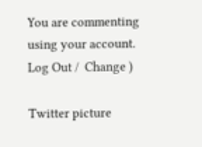You are commenting using your account. Log Out /  Change )

Twitter picture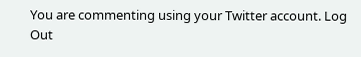You are commenting using your Twitter account. Log Out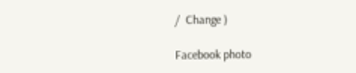/  Change )

Facebook photo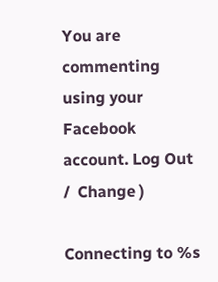You are commenting using your Facebook account. Log Out /  Change )

Connecting to %s